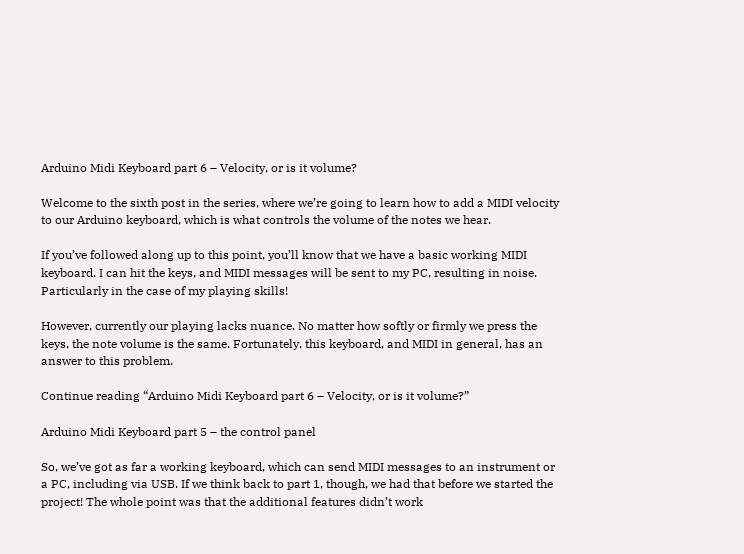Arduino Midi Keyboard part 6 – Velocity, or is it volume?

Welcome to the sixth post in the series, where we’re going to learn how to add a MIDI velocity to our Arduino keyboard, which is what controls the volume of the notes we hear.

If you’ve followed along up to this point, you’ll know that we have a basic working MIDI keyboard. I can hit the keys, and MIDI messages will be sent to my PC, resulting in noise. Particularly in the case of my playing skills!

However, currently our playing lacks nuance. No matter how softly or firmly we press the keys, the note volume is the same. Fortunately, this keyboard, and MIDI in general, has an answer to this problem.

Continue reading “Arduino Midi Keyboard part 6 – Velocity, or is it volume?”

Arduino Midi Keyboard part 5 – the control panel

So, we’ve got as far a working keyboard, which can send MIDI messages to an instrument or a PC, including via USB. If we think back to part 1, though, we had that before we started the project! The whole point was that the additional features didn’t work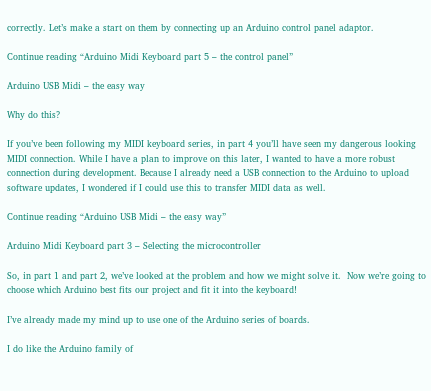correctly. Let’s make a start on them by connecting up an Arduino control panel adaptor.

Continue reading “Arduino Midi Keyboard part 5 – the control panel”

Arduino USB Midi – the easy way

Why do this?

If you’ve been following my MIDI keyboard series, in part 4 you’ll have seen my dangerous looking MIDI connection. While I have a plan to improve on this later, I wanted to have a more robust connection during development. Because I already need a USB connection to the Arduino to upload software updates, I wondered if I could use this to transfer MIDI data as well.

Continue reading “Arduino USB Midi – the easy way”

Arduino Midi Keyboard part 3 – Selecting the microcontroller

So, in part 1 and part 2, we’ve looked at the problem and how we might solve it.  Now we’re going to choose which Arduino best fits our project and fit it into the keyboard!

I’ve already made my mind up to use one of the Arduino series of boards.

I do like the Arduino family of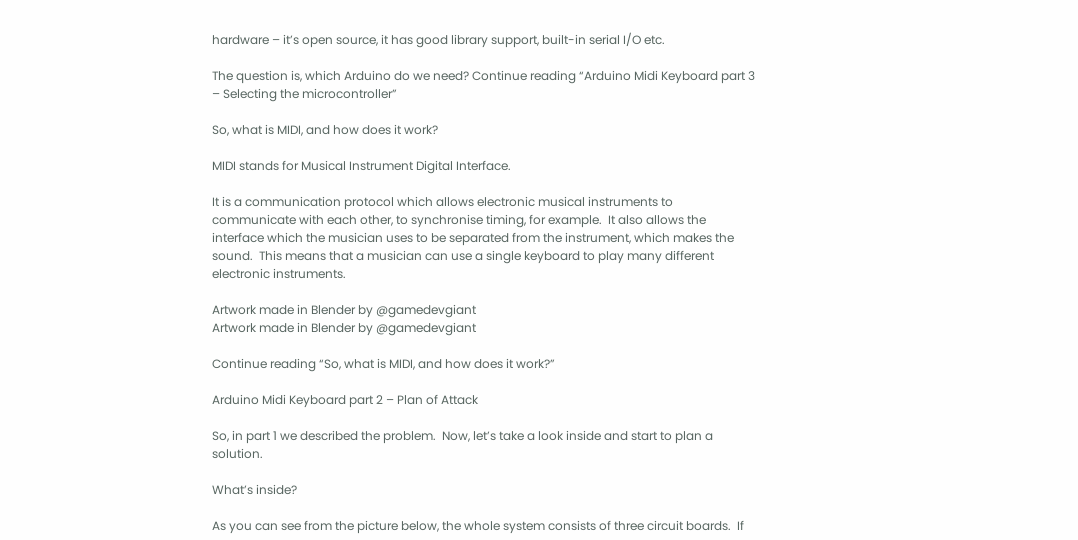hardware – it’s open source, it has good library support, built-in serial I/O etc.

The question is, which Arduino do we need? Continue reading “Arduino Midi Keyboard part 3 – Selecting the microcontroller”

So, what is MIDI, and how does it work?

MIDI stands for Musical Instrument Digital Interface.

It is a communication protocol which allows electronic musical instruments to communicate with each other, to synchronise timing, for example.  It also allows the interface which the musician uses to be separated from the instrument, which makes the sound.  This means that a musician can use a single keyboard to play many different electronic instruments.

Artwork made in Blender by @gamedevgiant
Artwork made in Blender by @gamedevgiant

Continue reading “So, what is MIDI, and how does it work?”

Arduino Midi Keyboard part 2 – Plan of Attack

So, in part 1 we described the problem.  Now, let’s take a look inside and start to plan a solution.

What’s inside?

As you can see from the picture below, the whole system consists of three circuit boards.  If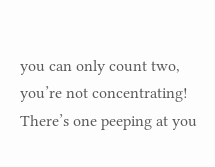you can only count two, you’re not concentrating!  There’s one peeping at you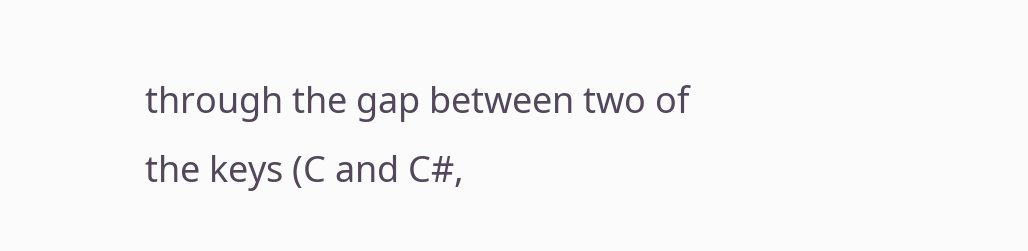through the gap between two of the keys (C and C#,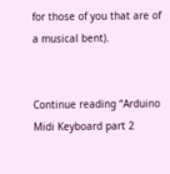for those of you that are of a musical bent).


Continue reading “Arduino Midi Keyboard part 2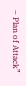– Plan of Attack”